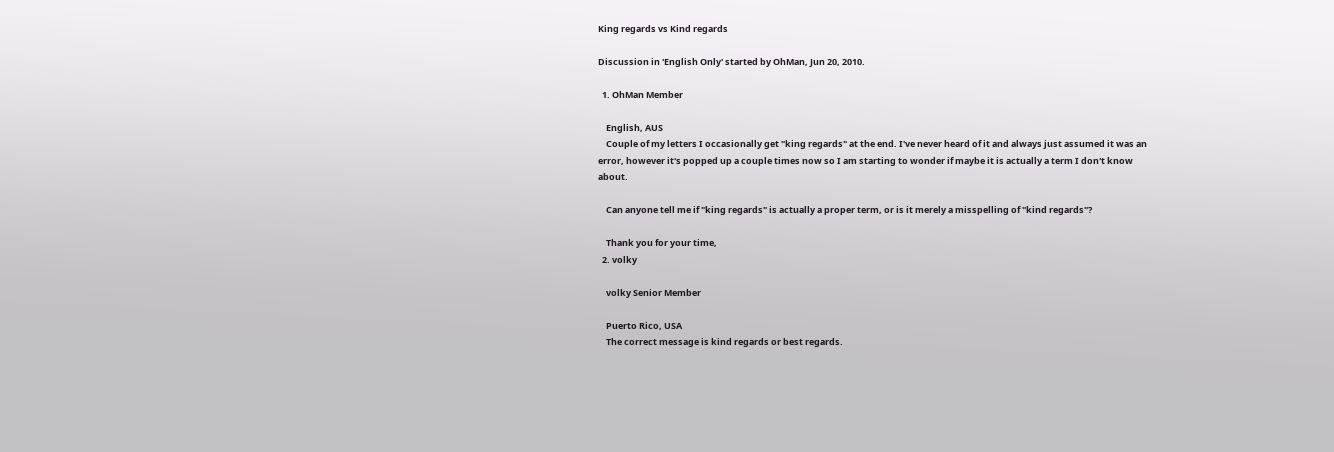King regards vs Kind regards

Discussion in 'English Only' started by OhMan, Jun 20, 2010.

  1. OhMan Member

    English, AUS
    Couple of my letters I occasionally get "king regards" at the end. I've never heard of it and always just assumed it was an error, however it's popped up a couple times now so I am starting to wonder if maybe it is actually a term I don't know about.

    Can anyone tell me if "king regards" is actually a proper term, or is it merely a misspelling of "kind regards"?

    Thank you for your time,
  2. volky

    volky Senior Member

    Puerto Rico, USA
    The correct message is kind regards or best regards.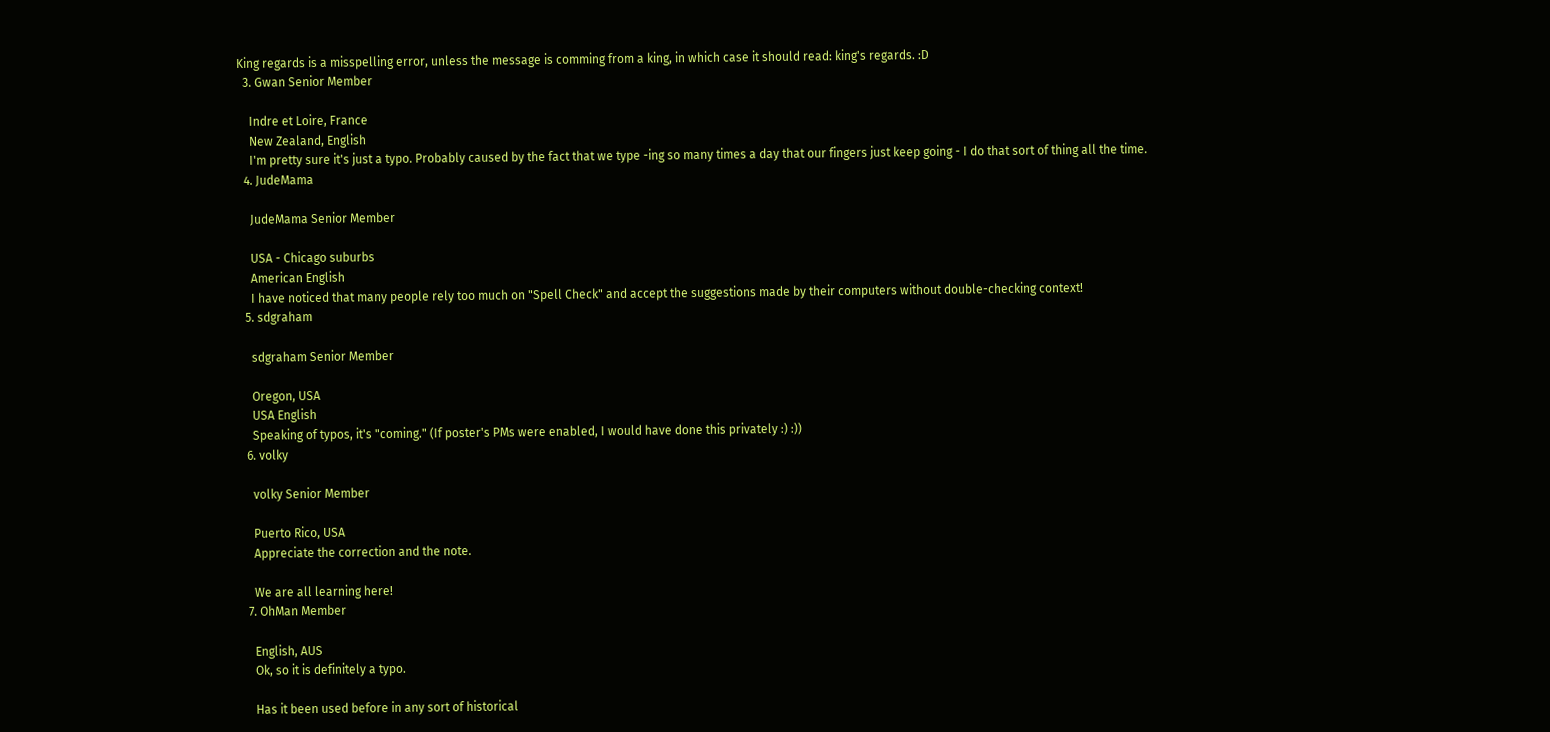King regards is a misspelling error, unless the message is comming from a king, in which case it should read: king's regards. :D
  3. Gwan Senior Member

    Indre et Loire, France
    New Zealand, English
    I'm pretty sure it's just a typo. Probably caused by the fact that we type -ing so many times a day that our fingers just keep going - I do that sort of thing all the time.
  4. JudeMama

    JudeMama Senior Member

    USA - Chicago suburbs
    American English
    I have noticed that many people rely too much on "Spell Check" and accept the suggestions made by their computers without double-checking context!
  5. sdgraham

    sdgraham Senior Member

    Oregon, USA
    USA English
    Speaking of typos, it's "coming." (If poster's PMs were enabled, I would have done this privately :) :))
  6. volky

    volky Senior Member

    Puerto Rico, USA
    Appreciate the correction and the note.

    We are all learning here!
  7. OhMan Member

    English, AUS
    Ok, so it is definitely a typo.

    Has it been used before in any sort of historical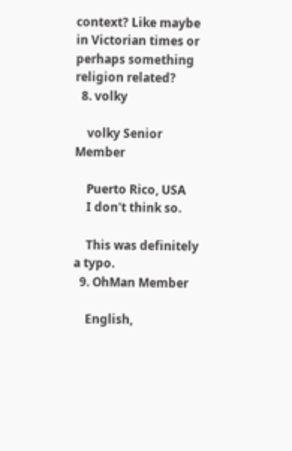context? Like maybe in Victorian times or perhaps something religion related?
  8. volky

    volky Senior Member

    Puerto Rico, USA
    I don't think so.

    This was definitely a typo.
  9. OhMan Member

    English,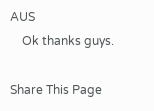AUS
    Ok thanks guys.

Share This Page